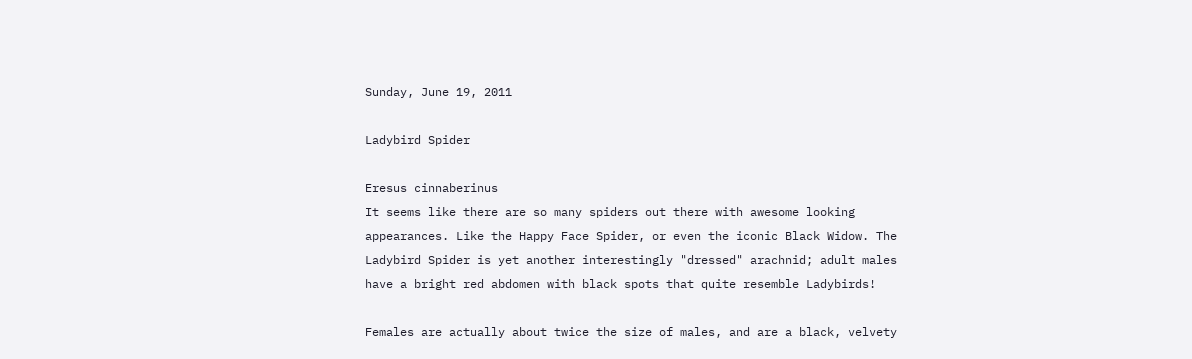Sunday, June 19, 2011

Ladybird Spider

Eresus cinnaberinus
It seems like there are so many spiders out there with awesome looking appearances. Like the Happy Face Spider, or even the iconic Black Widow. The Ladybird Spider is yet another interestingly "dressed" arachnid; adult males have a bright red abdomen with black spots that quite resemble Ladybirds!

Females are actually about twice the size of males, and are a black, velvety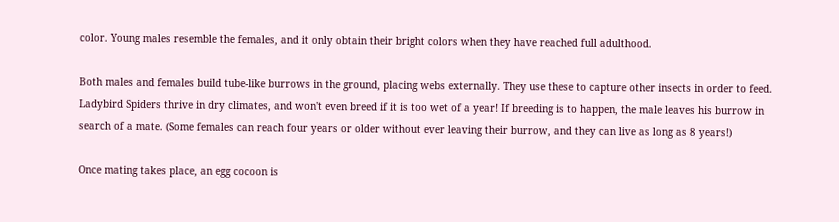color. Young males resemble the females, and it only obtain their bright colors when they have reached full adulthood.

Both males and females build tube-like burrows in the ground, placing webs externally. They use these to capture other insects in order to feed. Ladybird Spiders thrive in dry climates, and won't even breed if it is too wet of a year! If breeding is to happen, the male leaves his burrow in search of a mate. (Some females can reach four years or older without ever leaving their burrow, and they can live as long as 8 years!)

Once mating takes place, an egg cocoon is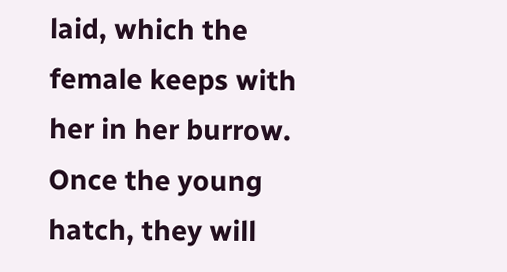laid, which the female keeps with her in her burrow. Once the young hatch, they will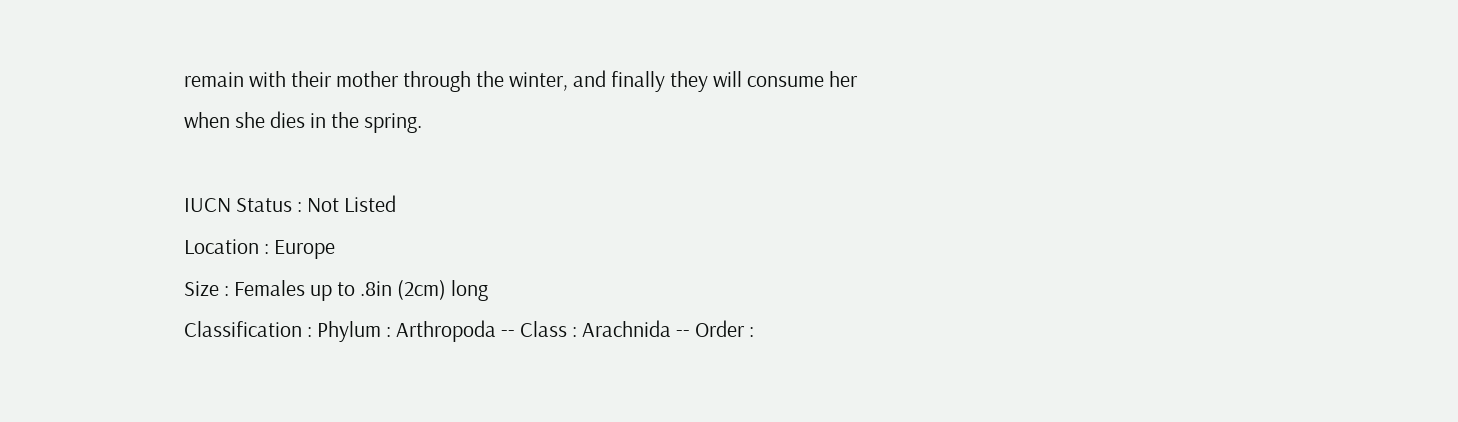remain with their mother through the winter, and finally they will consume her when she dies in the spring.

IUCN Status : Not Listed
Location : Europe
Size : Females up to .8in (2cm) long
Classification : Phylum : Arthropoda -- Class : Arachnida -- Order :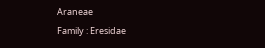Araneae
Family : Eresidae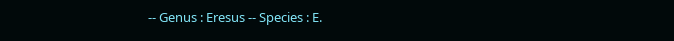-- Genus : Eresus -- Species : E.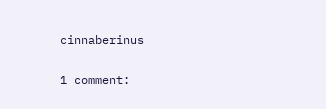cinnaberinus

1 comment: